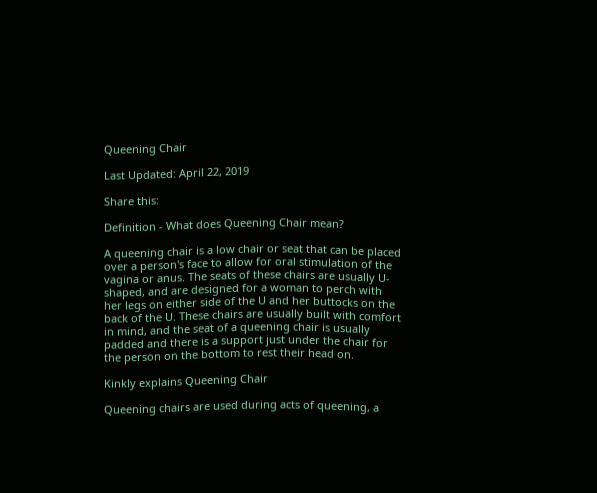Queening Chair

Last Updated: April 22, 2019

Share this:

Definition - What does Queening Chair mean?

A queening chair is a low chair or seat that can be placed over a person's face to allow for oral stimulation of the vagina or anus. The seats of these chairs are usually U-shaped, and are designed for a woman to perch with her legs on either side of the U and her buttocks on the back of the U. These chairs are usually built with comfort in mind, and the seat of a queening chair is usually padded and there is a support just under the chair for the person on the bottom to rest their head on.

Kinkly explains Queening Chair

Queening chairs are used during acts of queening, a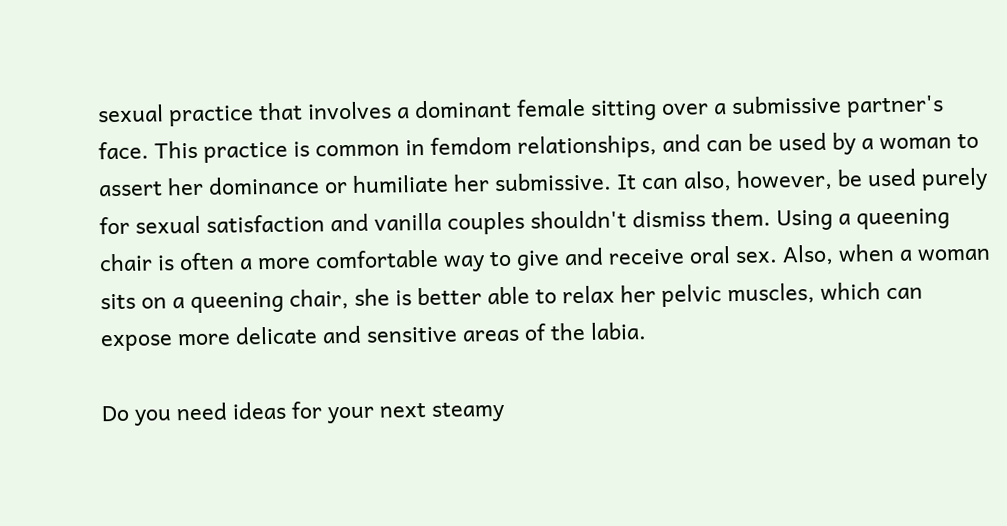sexual practice that involves a dominant female sitting over a submissive partner's face. This practice is common in femdom relationships, and can be used by a woman to assert her dominance or humiliate her submissive. It can also, however, be used purely for sexual satisfaction and vanilla couples shouldn't dismiss them. Using a queening chair is often a more comfortable way to give and receive oral sex. Also, when a woman sits on a queening chair, she is better able to relax her pelvic muscles, which can expose more delicate and sensitive areas of the labia.

Do you need ideas for your next steamy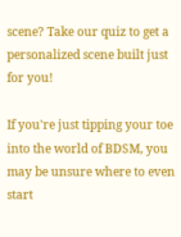scene? Take our quiz to get a personalized scene built just for you!

If you're just tipping your toe into the world of BDSM, you may be unsure where to even start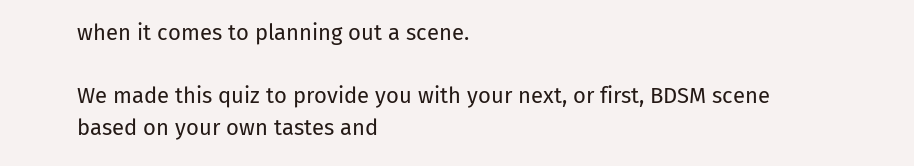when it comes to planning out a scene.

We made this quiz to provide you with your next, or first, BDSM scene based on your own tastes and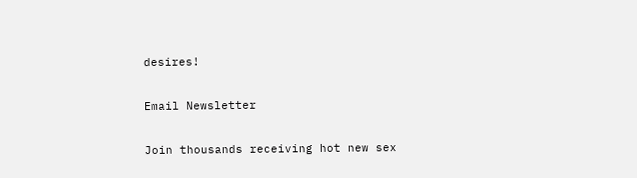desires!

Email Newsletter

Join thousands receiving hot new sex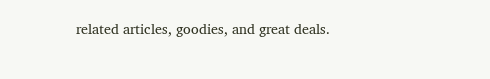related articles, goodies, and great deals.